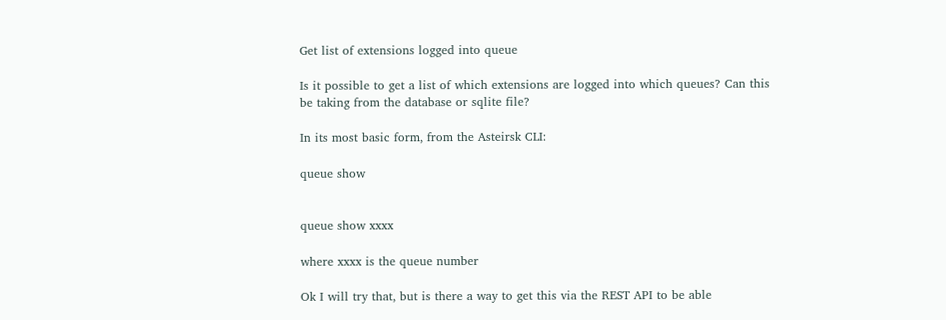Get list of extensions logged into queue

Is it possible to get a list of which extensions are logged into which queues? Can this be taking from the database or sqlite file?

In its most basic form, from the Asteirsk CLI:

queue show


queue show xxxx

where xxxx is the queue number

Ok I will try that, but is there a way to get this via the REST API to be able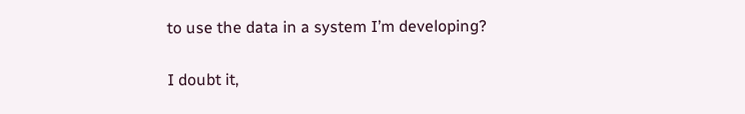to use the data in a system I’m developing?

I doubt it,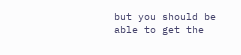but you should be able to get the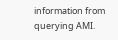information from querying AMI.